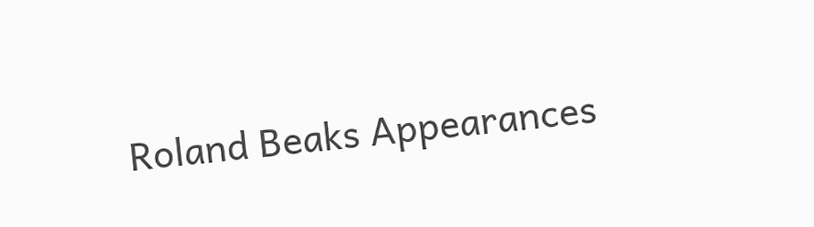Roland Beaks Appearances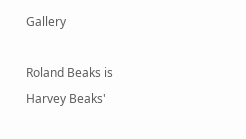Gallery

Roland Beaks is Harvey Beaks'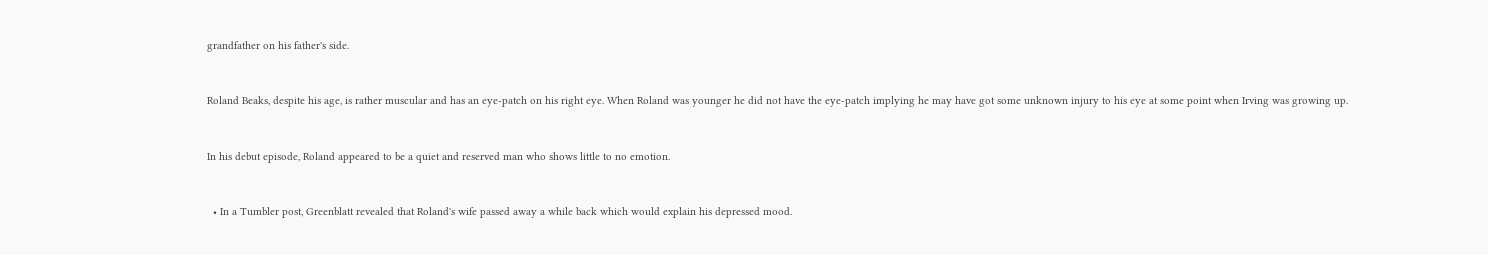grandfather on his father's side.


Roland Beaks, despite his age, is rather muscular and has an eye-patch on his right eye. When Roland was younger he did not have the eye-patch implying he may have got some unknown injury to his eye at some point when Irving was growing up.


In his debut episode, Roland appeared to be a quiet and reserved man who shows little to no emotion.


  • In a Tumbler post, Greenblatt revealed that Roland's wife passed away a while back which would explain his depressed mood.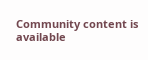Community content is available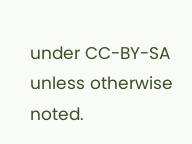under CC-BY-SA unless otherwise noted.